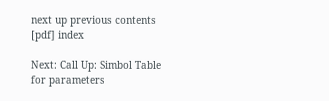next up previous contents [pdf] index

Next: Call Up: Simbol Table for parameters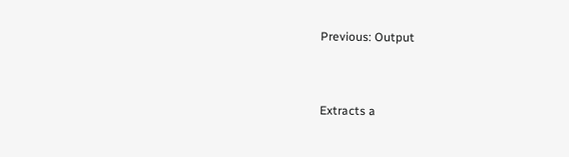Previous: Output


Extracts a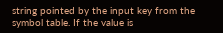string pointed by the input key from the symbol table. If the value is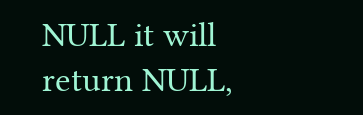NULL it will return NULL,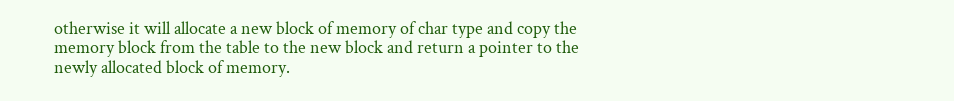otherwise it will allocate a new block of memory of char type and copy the memory block from the table to the new block and return a pointer to the newly allocated block of memory.